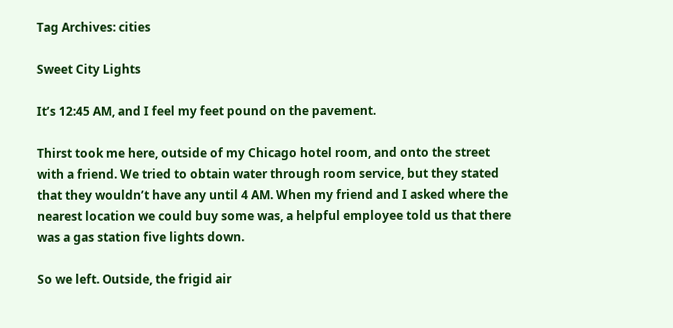Tag Archives: cities

Sweet City Lights

It’s 12:45 AM, and I feel my feet pound on the pavement.

Thirst took me here, outside of my Chicago hotel room, and onto the street with a friend. We tried to obtain water through room service, but they stated that they wouldn’t have any until 4 AM. When my friend and I asked where the nearest location we could buy some was, a helpful employee told us that there was a gas station five lights down.

So we left. Outside, the frigid air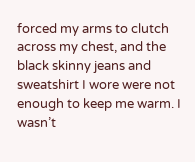forced my arms to clutch across my chest, and the black skinny jeans and sweatshirt I wore were not enough to keep me warm. I wasn’t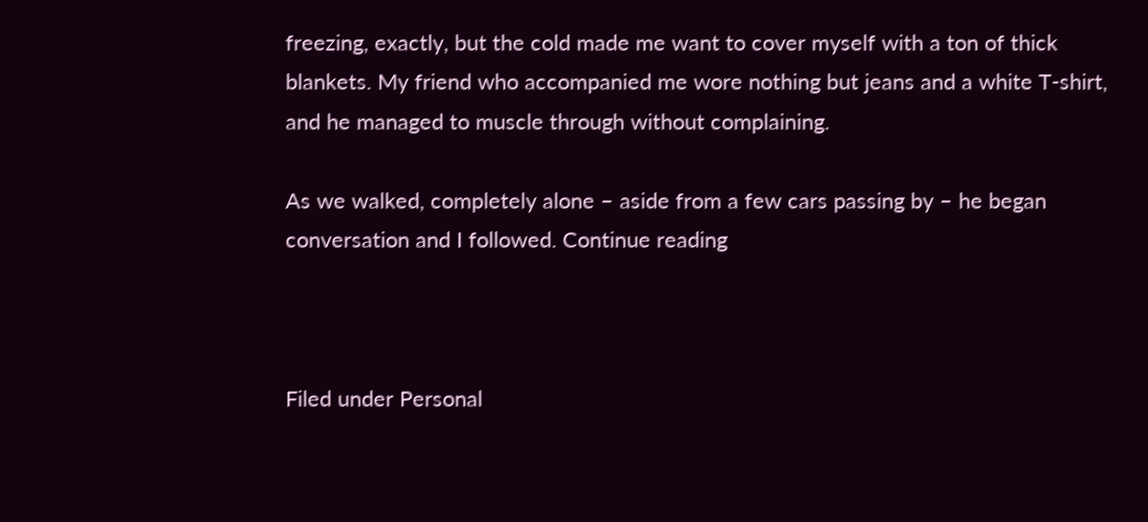freezing, exactly, but the cold made me want to cover myself with a ton of thick blankets. My friend who accompanied me wore nothing but jeans and a white T-shirt, and he managed to muscle through without complaining.

As we walked, completely alone – aside from a few cars passing by – he began conversation and I followed. Continue reading



Filed under Personal